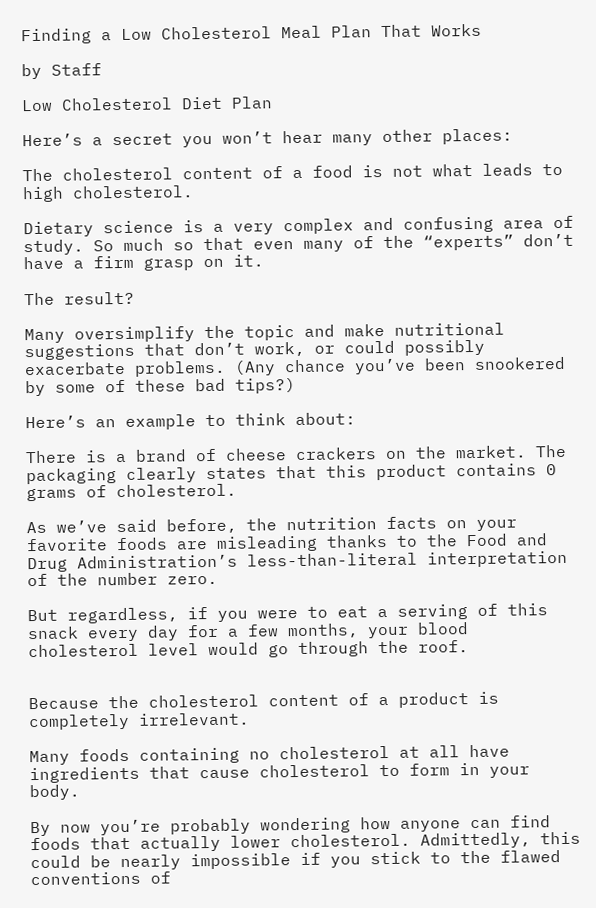Finding a Low Cholesterol Meal Plan That Works

by Staff

Low Cholesterol Diet Plan

Here’s a secret you won’t hear many other places:

The cholesterol content of a food is not what leads to high cholesterol.

Dietary science is a very complex and confusing area of study. So much so that even many of the “experts” don’t have a firm grasp on it.

The result?

Many oversimplify the topic and make nutritional suggestions that don’t work, or could possibly exacerbate problems. (Any chance you’ve been snookered by some of these bad tips?)

Here’s an example to think about:

There is a brand of cheese crackers on the market. The packaging clearly states that this product contains 0 grams of cholesterol.

As we’ve said before, the nutrition facts on your favorite foods are misleading thanks to the Food and Drug Administration’s less-than-literal interpretation of the number zero.

But regardless, if you were to eat a serving of this snack every day for a few months, your blood cholesterol level would go through the roof.


Because the cholesterol content of a product is completely irrelevant.

Many foods containing no cholesterol at all have ingredients that cause cholesterol to form in your body.

By now you’re probably wondering how anyone can find foods that actually lower cholesterol. Admittedly, this could be nearly impossible if you stick to the flawed conventions of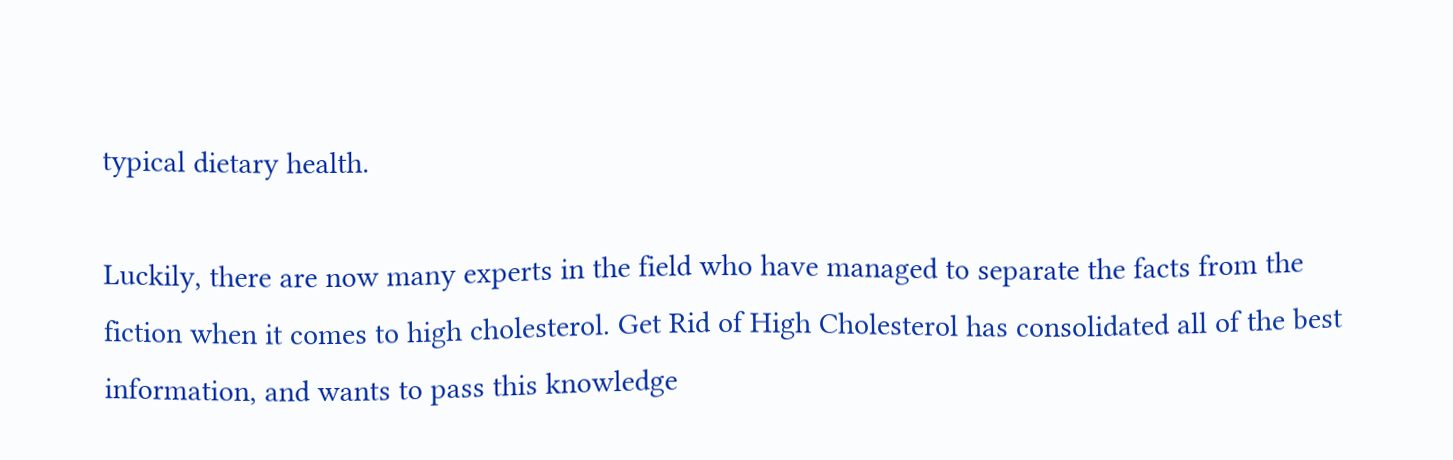typical dietary health.

Luckily, there are now many experts in the field who have managed to separate the facts from the fiction when it comes to high cholesterol. Get Rid of High Cholesterol has consolidated all of the best information, and wants to pass this knowledge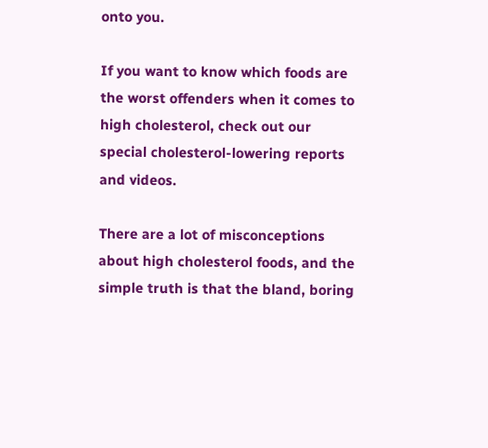onto you.

If you want to know which foods are the worst offenders when it comes to high cholesterol, check out our special cholesterol-lowering reports and videos.

There are a lot of misconceptions about high cholesterol foods, and the simple truth is that the bland, boring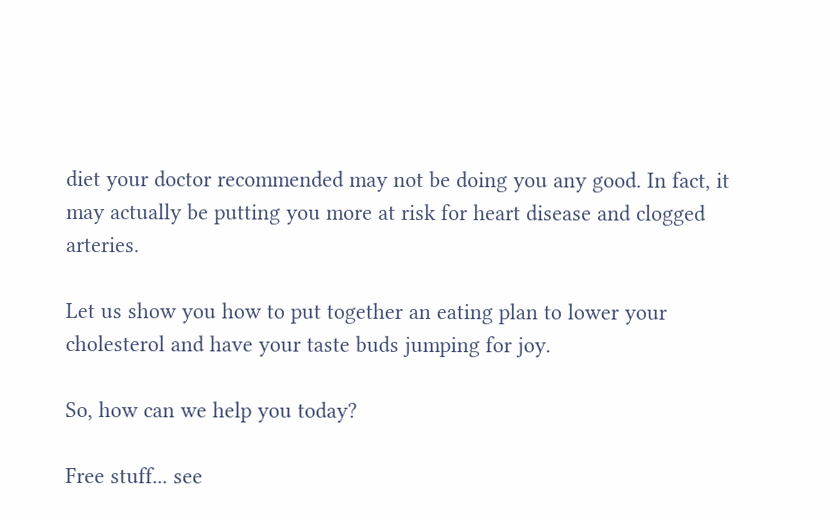diet your doctor recommended may not be doing you any good. In fact, it may actually be putting you more at risk for heart disease and clogged arteries.

Let us show you how to put together an eating plan to lower your cholesterol and have your taste buds jumping for joy.

So, how can we help you today?

Free stuff... see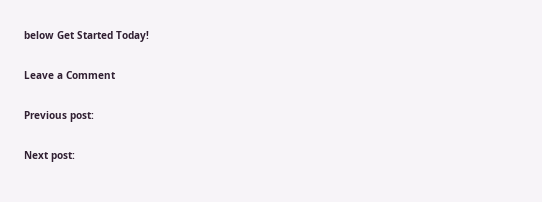below Get Started Today!

Leave a Comment

Previous post:

Next post: